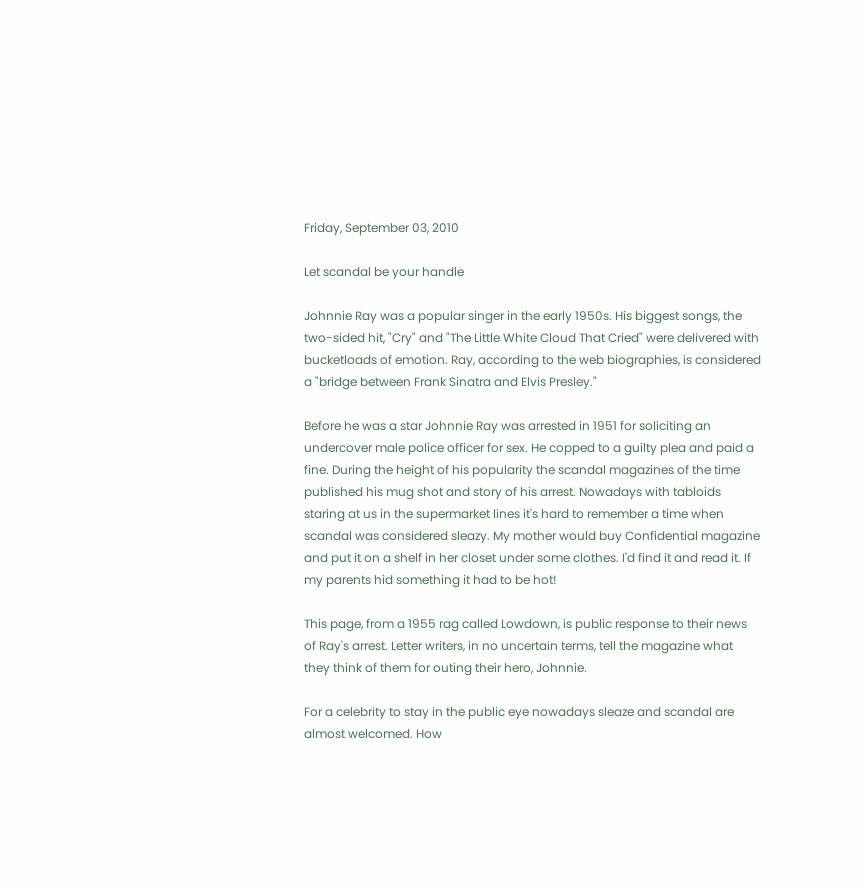Friday, September 03, 2010

Let scandal be your handle

Johnnie Ray was a popular singer in the early 1950s. His biggest songs, the two-sided hit, "Cry" and "The Little White Cloud That Cried" were delivered with bucketloads of emotion. Ray, according to the web biographies, is considered a "bridge between Frank Sinatra and Elvis Presley."

Before he was a star Johnnie Ray was arrested in 1951 for soliciting an undercover male police officer for sex. He copped to a guilty plea and paid a fine. During the height of his popularity the scandal magazines of the time published his mug shot and story of his arrest. Nowadays with tabloids staring at us in the supermarket lines it's hard to remember a time when scandal was considered sleazy. My mother would buy Confidential magazine and put it on a shelf in her closet under some clothes. I'd find it and read it. If my parents hid something it had to be hot!

This page, from a 1955 rag called Lowdown, is public response to their news of Ray's arrest. Letter writers, in no uncertain terms, tell the magazine what they think of them for outing their hero, Johnnie.

For a celebrity to stay in the public eye nowadays sleaze and scandal are almost welcomed. How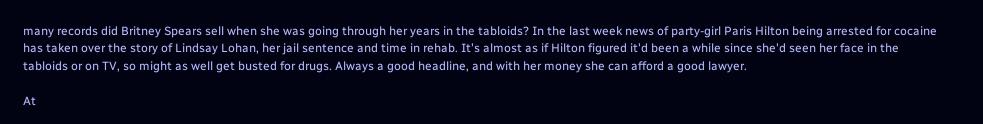many records did Britney Spears sell when she was going through her years in the tabloids? In the last week news of party-girl Paris Hilton being arrested for cocaine has taken over the story of Lindsay Lohan, her jail sentence and time in rehab. It's almost as if Hilton figured it'd been a while since she'd seen her face in the tabloids or on TV, so might as well get busted for drugs. Always a good headline, and with her money she can afford a good lawyer.

At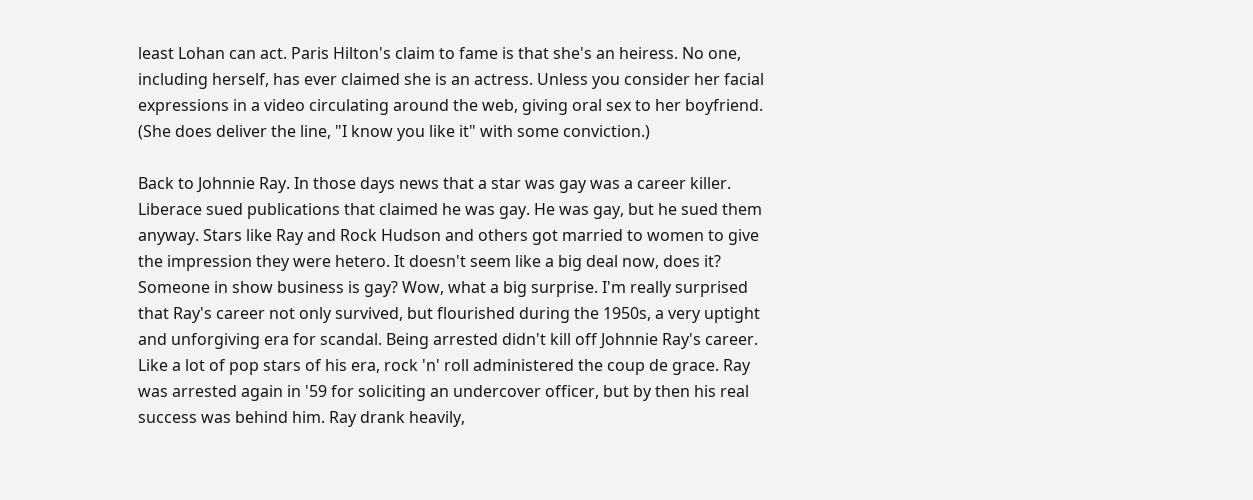least Lohan can act. Paris Hilton's claim to fame is that she's an heiress. No one, including herself, has ever claimed she is an actress. Unless you consider her facial expressions in a video circulating around the web, giving oral sex to her boyfriend. (She does deliver the line, "I know you like it" with some conviction.)

Back to Johnnie Ray. In those days news that a star was gay was a career killer. Liberace sued publications that claimed he was gay. He was gay, but he sued them anyway. Stars like Ray and Rock Hudson and others got married to women to give the impression they were hetero. It doesn't seem like a big deal now, does it? Someone in show business is gay? Wow, what a big surprise. I'm really surprised that Ray's career not only survived, but flourished during the 1950s, a very uptight and unforgiving era for scandal. Being arrested didn't kill off Johnnie Ray's career. Like a lot of pop stars of his era, rock 'n' roll administered the coup de grace. Ray was arrested again in '59 for soliciting an undercover officer, but by then his real success was behind him. Ray drank heavily,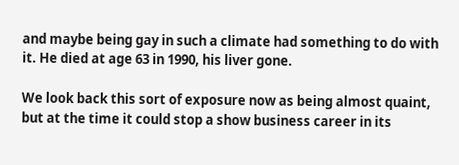and maybe being gay in such a climate had something to do with it. He died at age 63 in 1990, his liver gone.

We look back this sort of exposure now as being almost quaint, but at the time it could stop a show business career in its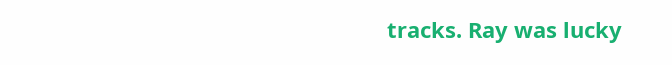tracks. Ray was lucky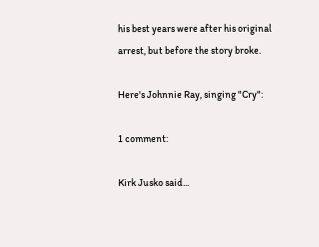his best years were after his original arrest, but before the story broke.

Here's Johnnie Ray, singing "Cry":

1 comment:

Kirk Jusko said...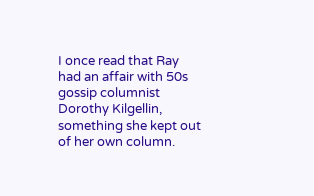I once read that Ray had an affair with 50s gossip columnist Dorothy Kilgellin, something she kept out of her own column.